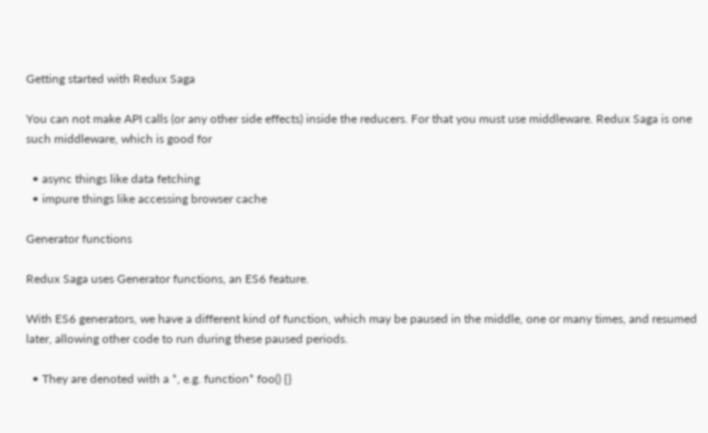Getting started with Redux Saga

You can not make API calls (or any other side effects) inside the reducers. For that you must use middleware. Redux Saga is one such middleware, which is good for

  • async things like data fetching
  • impure things like accessing browser cache

Generator functions

Redux Saga uses Generator functions, an ES6 feature.

With ES6 generators, we have a different kind of function, which may be paused in the middle, one or many times, and resumed later, allowing other code to run during these paused periods.

  • They are denoted with a *, e.g. function* foo() {}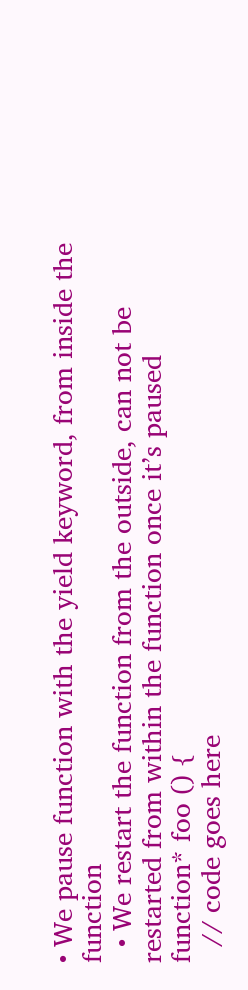• We pause function with the yield keyword, from inside the function
  • We restart the function from the outside, can not be restarted from within the function once it’s paused
function* foo () {
  // code goes here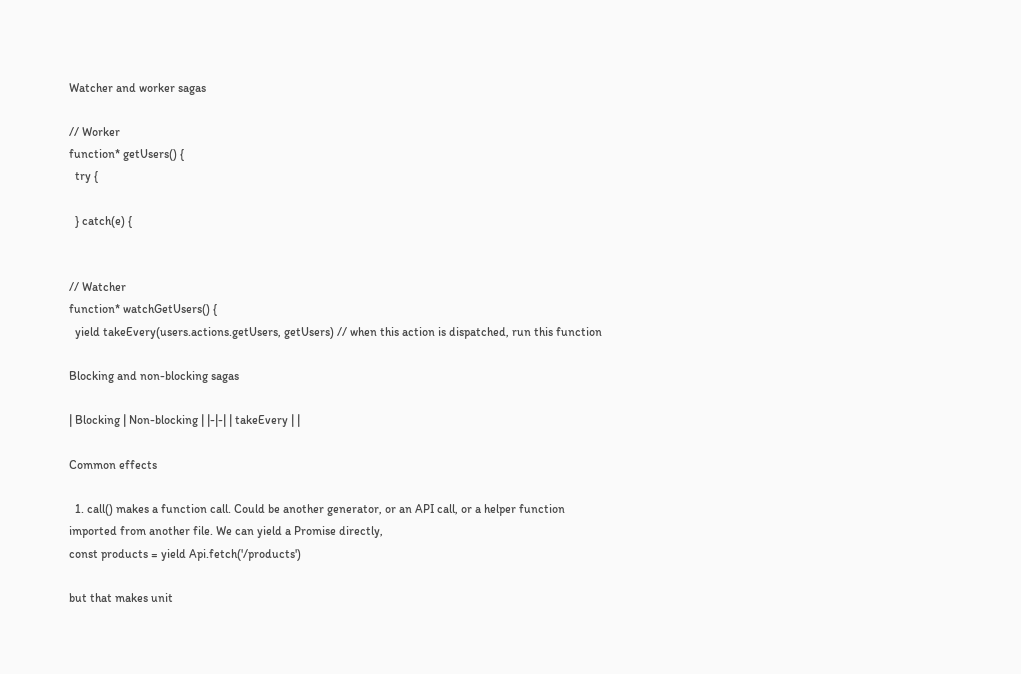Watcher and worker sagas

// Worker
function* getUsers() {
  try {

  } catch(e) {


// Watcher
function* watchGetUsers() {
  yield takeEvery(users.actions.getUsers, getUsers) // when this action is dispatched, run this function

Blocking and non-blocking sagas

| Blocking | Non-blocking | |-|-| | takeEvery | |

Common effects

  1. call() makes a function call. Could be another generator, or an API call, or a helper function imported from another file. We can yield a Promise directly,
const products = yield Api.fetch('/products')

but that makes unit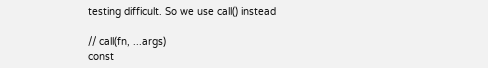testing difficult. So we use call() instead

// call(fn, ...args)
const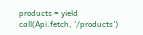products = yield call(Api.fetch, '/products')